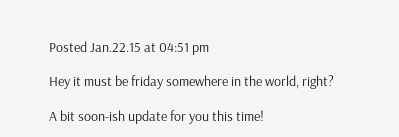Posted Jan.22.15 at 04:51 pm

Hey it must be friday somewhere in the world, right?

A bit soon-ish update for you this time!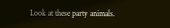Look at these party animals.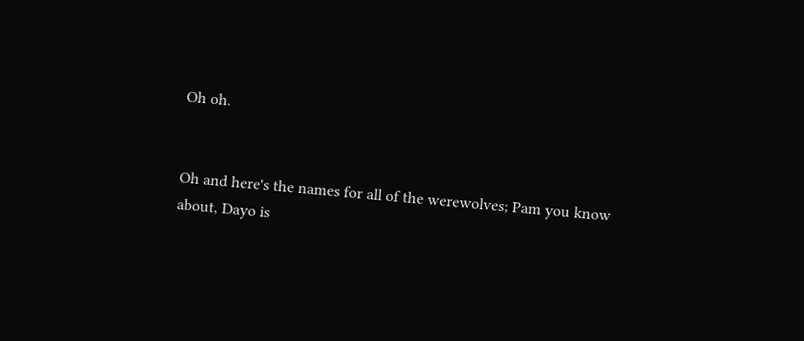Oh oh.


Oh and here's the names for all of the werewolves; Pam you know about, Dayo is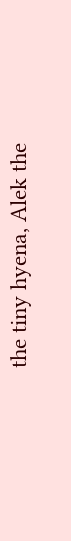the tiny hyena, Alek the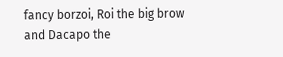fancy borzoi, Roi the big brow and Dacapo the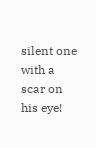silent one with a scar on his eye!